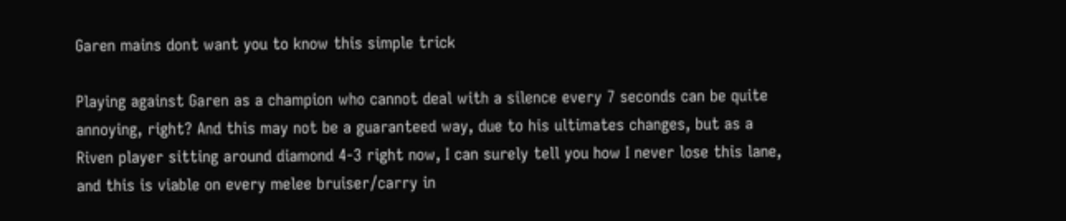Garen mains dont want you to know this simple trick

Playing against Garen as a champion who cannot deal with a silence every 7 seconds can be quite annoying, right? And this may not be a guaranteed way, due to his ultimates changes, but as a Riven player sitting around diamond 4-3 right now, I can surely tell you how I never lose this lane, and this is viable on every melee bruiser/carry in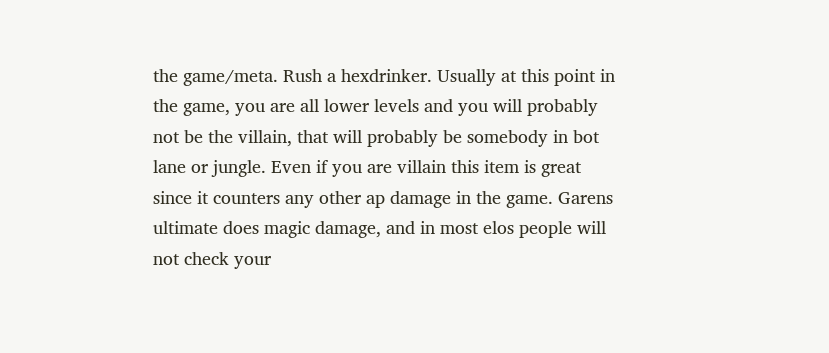the game/meta. Rush a hexdrinker. Usually at this point in the game, you are all lower levels and you will probably not be the villain, that will probably be somebody in bot lane or jungle. Even if you are villain this item is great since it counters any other ap damage in the game. Garens ultimate does magic damage, and in most elos people will not check your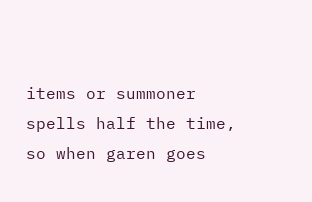items or summoner spells half the time, so when garen goes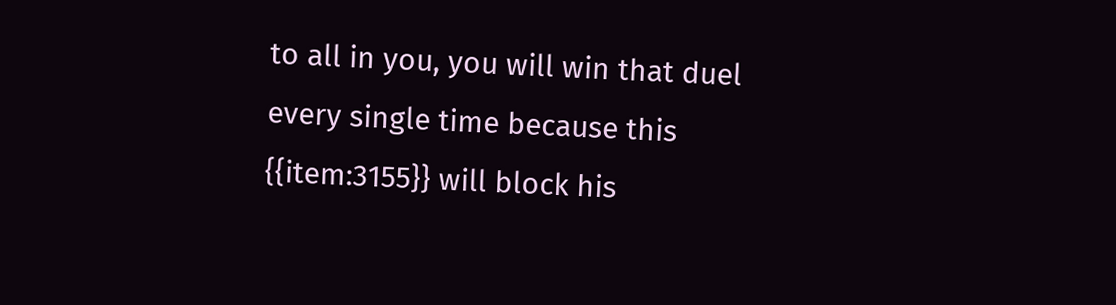to all in you, you will win that duel every single time because this {{item:3155}} will block his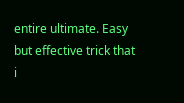entire ultimate. Easy but effective trick that i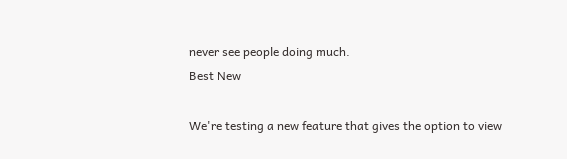never see people doing much.
Best New

We're testing a new feature that gives the option to view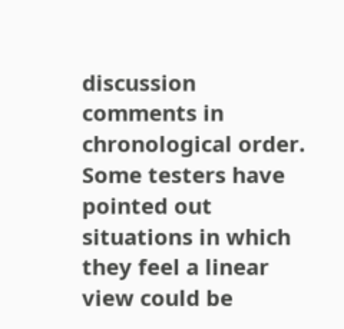discussion comments in chronological order. Some testers have pointed out situations in which they feel a linear view could be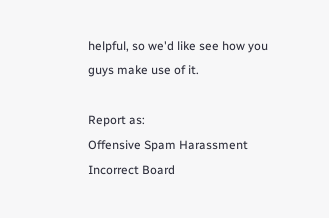helpful, so we'd like see how you guys make use of it.

Report as:
Offensive Spam Harassment Incorrect Board